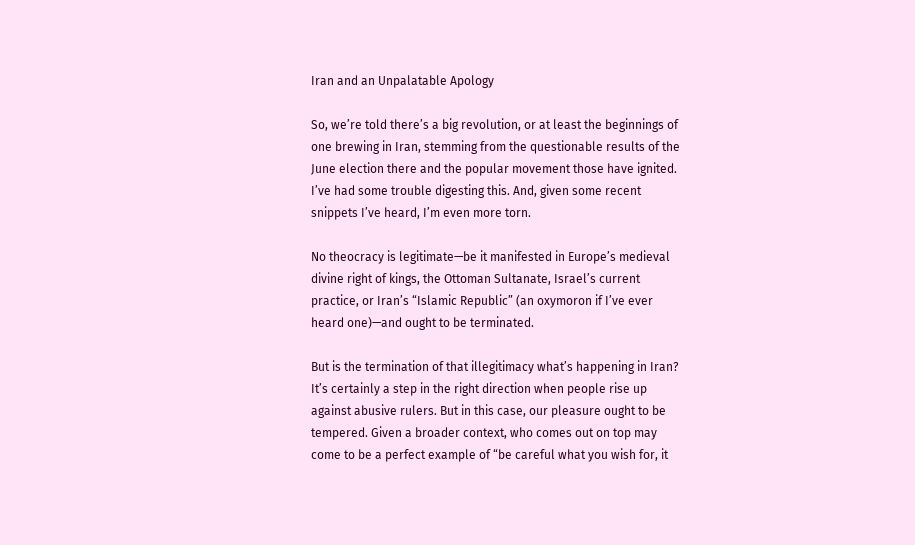Iran and an Unpalatable Apology

So, we’re told there’s a big revolution, or at least the beginnings of one brewing in Iran, stemming from the questionable results of the June election there and the popular movement those have ignited. I’ve had some trouble digesting this. And, given some recent snippets I’ve heard, I’m even more torn.

No theocracy is legitimate—be it manifested in Europe’s medieval divine right of kings, the Ottoman Sultanate, Israel’s current practice, or Iran’s “Islamic Republic” (an oxymoron if I’ve ever heard one)—and ought to be terminated.

But is the termination of that illegitimacy what’s happening in Iran? It’s certainly a step in the right direction when people rise up against abusive rulers. But in this case, our pleasure ought to be tempered. Given a broader context, who comes out on top may come to be a perfect example of “be careful what you wish for, it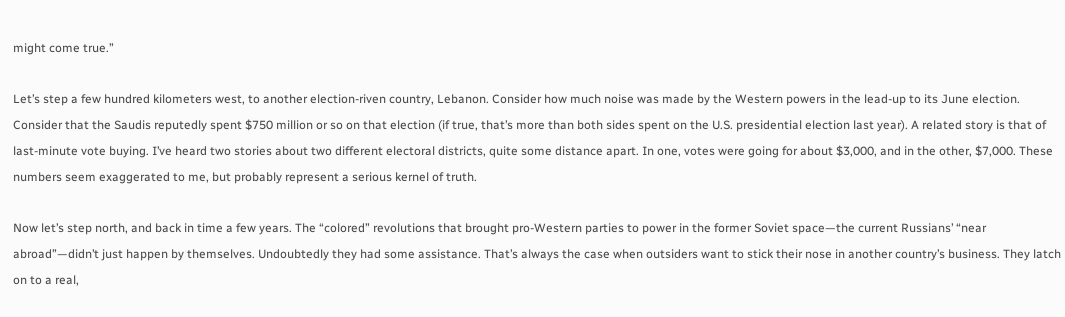might come true.”

Let’s step a few hundred kilometers west, to another election-riven country, Lebanon. Consider how much noise was made by the Western powers in the lead-up to its June election. Consider that the Saudis reputedly spent $750 million or so on that election (if true, that’s more than both sides spent on the U.S. presidential election last year). A related story is that of last-minute vote buying. I’ve heard two stories about two different electoral districts, quite some distance apart. In one, votes were going for about $3,000, and in the other, $7,000. These numbers seem exaggerated to me, but probably represent a serious kernel of truth.

Now let’s step north, and back in time a few years. The “colored” revolutions that brought pro-Western parties to power in the former Soviet space—the current Russians’ “near abroad”—didn’t just happen by themselves. Undoubtedly they had some assistance. That’s always the case when outsiders want to stick their nose in another country’s business. They latch on to a real,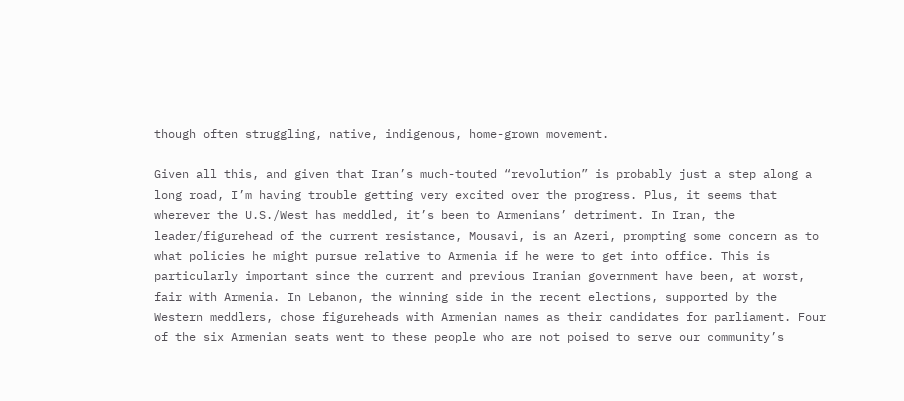though often struggling, native, indigenous, home-grown movement.

Given all this, and given that Iran’s much-touted “revolution” is probably just a step along a long road, I’m having trouble getting very excited over the progress. Plus, it seems that wherever the U.S./West has meddled, it’s been to Armenians’ detriment. In Iran, the leader/figurehead of the current resistance, Mousavi, is an Azeri, prompting some concern as to what policies he might pursue relative to Armenia if he were to get into office. This is particularly important since the current and previous Iranian government have been, at worst, fair with Armenia. In Lebanon, the winning side in the recent elections, supported by the Western meddlers, chose figureheads with Armenian names as their candidates for parliament. Four of the six Armenian seats went to these people who are not poised to serve our community’s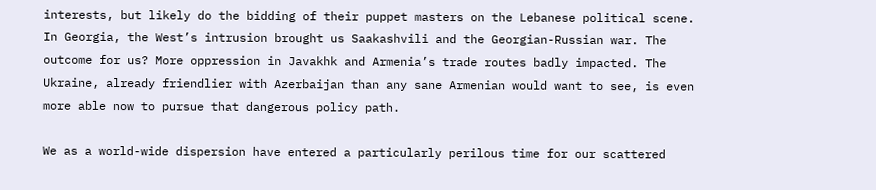interests, but likely do the bidding of their puppet masters on the Lebanese political scene. In Georgia, the West’s intrusion brought us Saakashvili and the Georgian-Russian war. The outcome for us? More oppression in Javakhk and Armenia’s trade routes badly impacted. The Ukraine, already friendlier with Azerbaijan than any sane Armenian would want to see, is even more able now to pursue that dangerous policy path.

We as a world-wide dispersion have entered a particularly perilous time for our scattered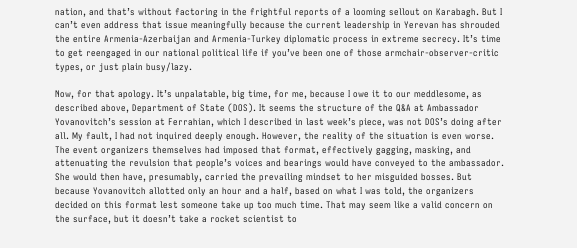nation, and that’s without factoring in the frightful reports of a looming sellout on Karabagh. But I can’t even address that issue meaningfully because the current leadership in Yerevan has shrouded the entire Armenia-Azerbaijan and Armenia-Turkey diplomatic process in extreme secrecy. It’s time to get reengaged in our national political life if you’ve been one of those armchair-observer-critic types, or just plain busy/lazy.

Now, for that apology. It’s unpalatable, big time, for me, because I owe it to our meddlesome, as described above, Department of State (DOS). It seems the structure of the Q&A at Ambassador Yovanovitch’s session at Ferrahian, which I described in last week’s piece, was not DOS’s doing after all. My fault, I had not inquired deeply enough. However, the reality of the situation is even worse. The event organizers themselves had imposed that format, effectively gagging, masking, and attenuating the revulsion that people’s voices and bearings would have conveyed to the ambassador. She would then have, presumably, carried the prevailing mindset to her misguided bosses. But because Yovanovitch allotted only an hour and a half, based on what I was told, the organizers decided on this format lest someone take up too much time. That may seem like a valid concern on the surface, but it doesn’t take a rocket scientist to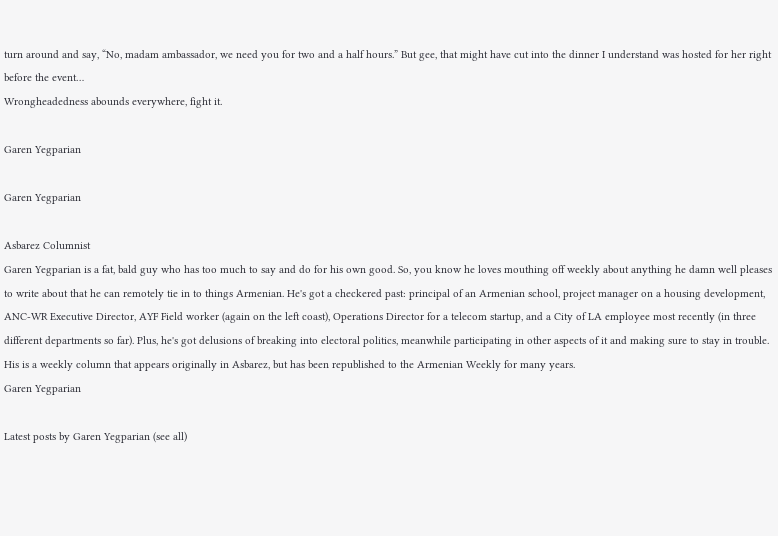turn around and say, “No, madam ambassador, we need you for two and a half hours.” But gee, that might have cut into the dinner I understand was hosted for her right before the event…
Wrongheadedness abounds everywhere, fight it.

Garen Yegparian

Garen Yegparian

Asbarez Columnist
Garen Yegparian is a fat, bald guy who has too much to say and do for his own good. So, you know he loves mouthing off weekly about anything he damn well pleases to write about that he can remotely tie in to things Armenian. He's got a checkered past: principal of an Armenian school, project manager on a housing development, ANC-WR Executive Director, AYF Field worker (again on the left coast), Operations Director for a telecom startup, and a City of LA employee most recently (in three different departments so far). Plus, he's got delusions of breaking into electoral politics, meanwhile participating in other aspects of it and making sure to stay in trouble. His is a weekly column that appears originally in Asbarez, but has been republished to the Armenian Weekly for many years.
Garen Yegparian

Latest posts by Garen Yegparian (see all)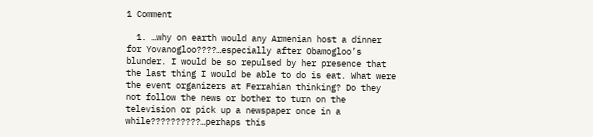1 Comment

  1. …why on earth would any Armenian host a dinner for Yovanogloo????…especially after Obamogloo’s blunder. I would be so repulsed by her presence that the last thing I would be able to do is eat. What were the event organizers at Ferrahian thinking? Do they not follow the news or bother to turn on the television or pick up a newspaper once in a while??????????…perhaps this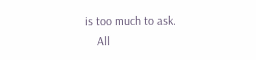is too much to ask.
    All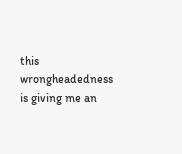this wrongheadedness is giving me an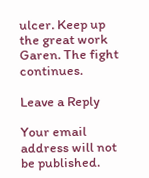ulcer. Keep up the great work Garen. The fight continues.

Leave a Reply

Your email address will not be published.